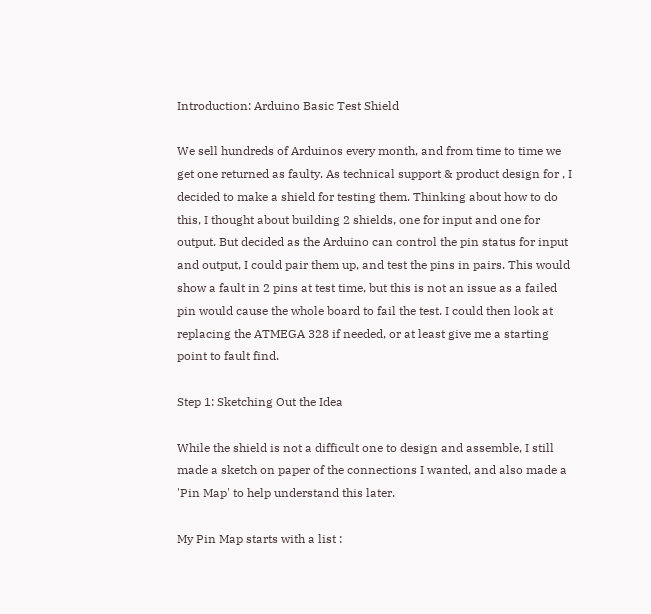Introduction: Arduino Basic Test Shield

We sell hundreds of Arduinos every month, and from time to time we get one returned as faulty. As technical support & product design for , I decided to make a shield for testing them. Thinking about how to do this, I thought about building 2 shields, one for input and one for output. But decided as the Arduino can control the pin status for input and output, I could pair them up, and test the pins in pairs. This would show a fault in 2 pins at test time, but this is not an issue as a failed pin would cause the whole board to fail the test. I could then look at replacing the ATMEGA 328 if needed, or at least give me a starting point to fault find.

Step 1: Sketching Out the Idea

While the shield is not a difficult one to design and assemble, I still made a sketch on paper of the connections I wanted, and also made a 'Pin Map' to help understand this later.

My Pin Map starts with a list :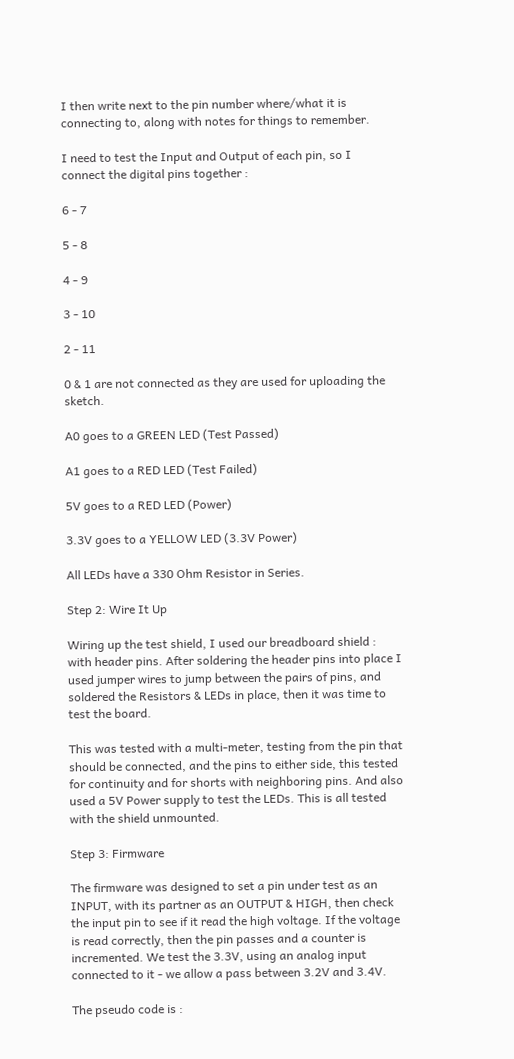I then write next to the pin number where/what it is connecting to, along with notes for things to remember.

I need to test the Input and Output of each pin, so I connect the digital pins together :

6 - 7

5 - 8

4 - 9

3 - 10

2 - 11

0 & 1 are not connected as they are used for uploading the sketch.

A0 goes to a GREEN LED (Test Passed)

A1 goes to a RED LED (Test Failed)

5V goes to a RED LED (Power)

3.3V goes to a YELLOW LED (3.3V Power)

All LEDs have a 330 Ohm Resistor in Series.

Step 2: Wire It Up

Wiring up the test shield, I used our breadboard shield : with header pins. After soldering the header pins into place I used jumper wires to jump between the pairs of pins, and soldered the Resistors & LEDs in place, then it was time to test the board.

This was tested with a multi-meter, testing from the pin that should be connected, and the pins to either side, this tested for continuity and for shorts with neighboring pins. And also used a 5V Power supply to test the LEDs. This is all tested with the shield unmounted.

Step 3: Firmware

The firmware was designed to set a pin under test as an INPUT, with its partner as an OUTPUT & HIGH, then check the input pin to see if it read the high voltage. If the voltage is read correctly, then the pin passes and a counter is incremented. We test the 3.3V, using an analog input connected to it - we allow a pass between 3.2V and 3.4V.

The pseudo code is :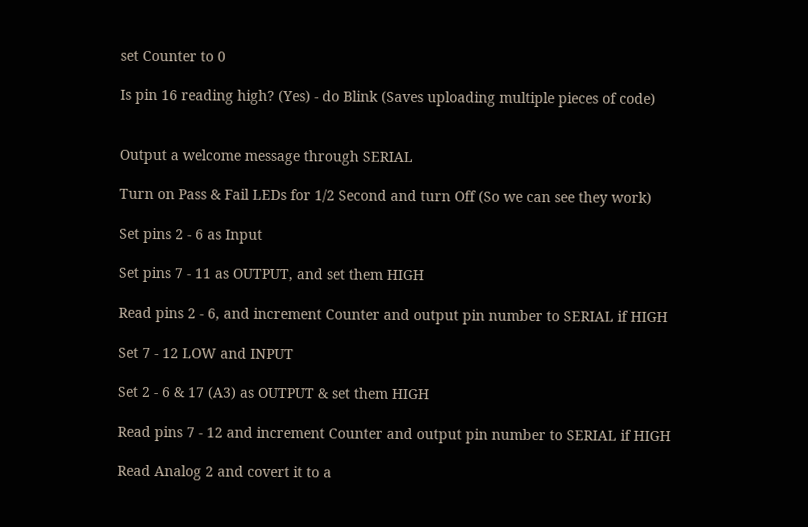set Counter to 0

Is pin 16 reading high? (Yes) - do Blink (Saves uploading multiple pieces of code)


Output a welcome message through SERIAL

Turn on Pass & Fail LEDs for 1/2 Second and turn Off (So we can see they work)

Set pins 2 - 6 as Input

Set pins 7 - 11 as OUTPUT, and set them HIGH

Read pins 2 - 6, and increment Counter and output pin number to SERIAL if HIGH

Set 7 - 12 LOW and INPUT

Set 2 - 6 & 17 (A3) as OUTPUT & set them HIGH

Read pins 7 - 12 and increment Counter and output pin number to SERIAL if HIGH

Read Analog 2 and covert it to a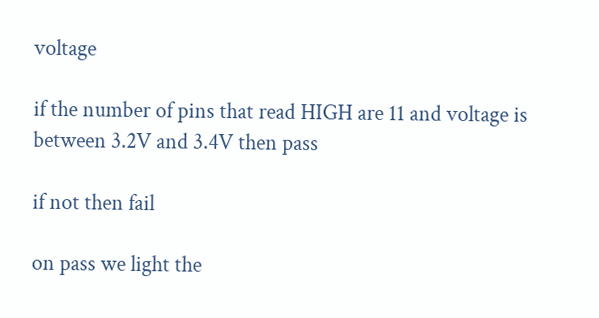voltage

if the number of pins that read HIGH are 11 and voltage is between 3.2V and 3.4V then pass

if not then fail

on pass we light the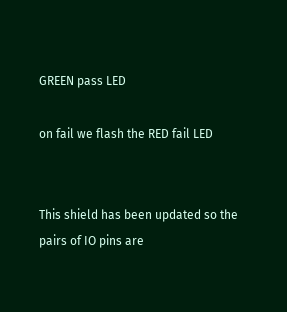GREEN pass LED

on fail we flash the RED fail LED


This shield has been updated so the pairs of IO pins are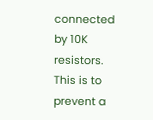connected by 10K resistors. This is to prevent a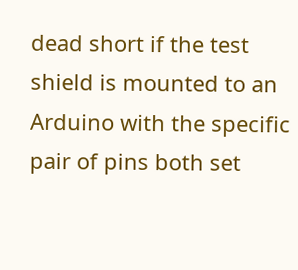dead short if the test shield is mounted to an Arduino with the specific pair of pins both set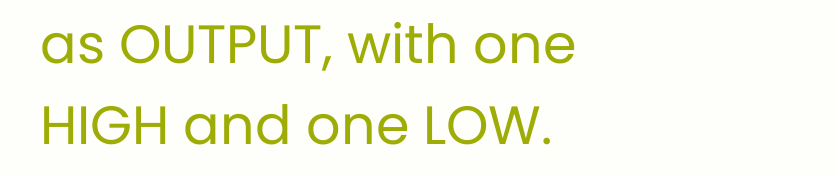as OUTPUT, with one HIGH and one LOW.